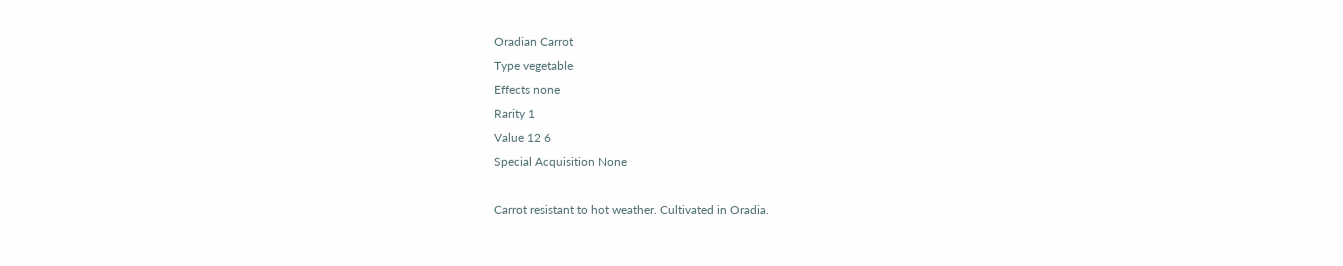Oradian Carrot
Type vegetable
Effects none
Rarity 1
Value 12 6
Special Acquisition None

Carrot resistant to hot weather. Cultivated in Oradia.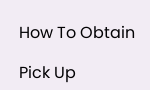How To Obtain

Pick Up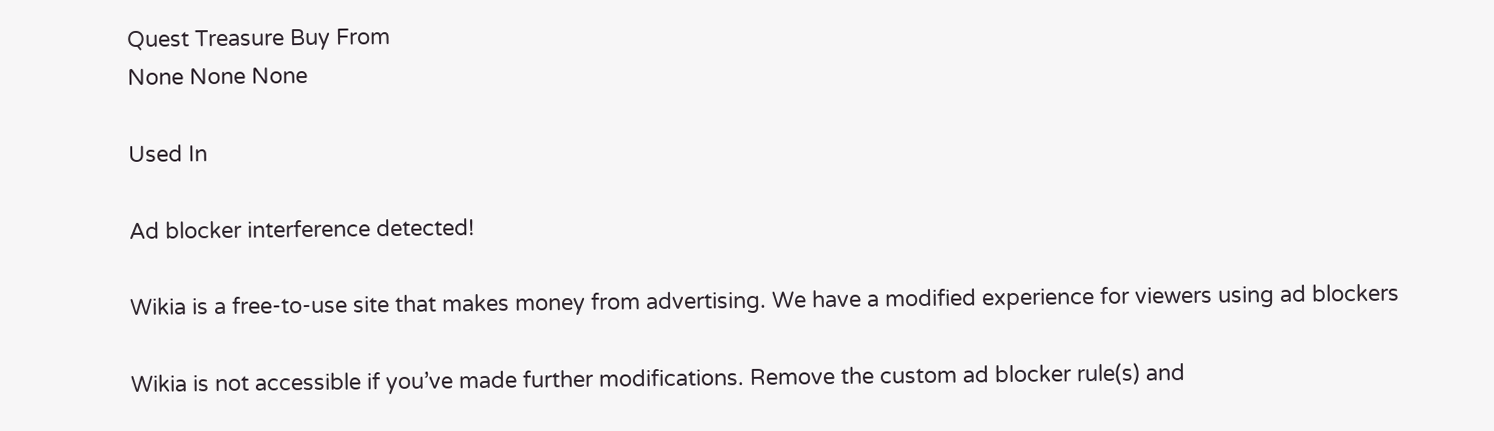Quest Treasure Buy From
None None None

Used In

Ad blocker interference detected!

Wikia is a free-to-use site that makes money from advertising. We have a modified experience for viewers using ad blockers

Wikia is not accessible if you’ve made further modifications. Remove the custom ad blocker rule(s) and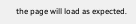the page will load as expected.